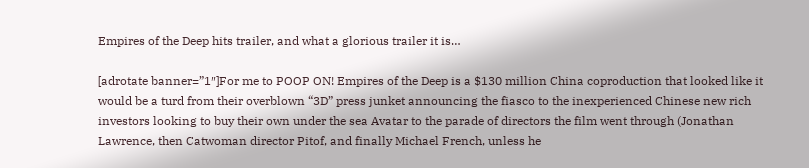Empires of the Deep hits trailer, and what a glorious trailer it is…

[adrotate banner=”1″]For me to POOP ON! Empires of the Deep is a $130 million China coproduction that looked like it would be a turd from their overblown “3D” press junket announcing the fiasco to the inexperienced Chinese new rich investors looking to buy their own under the sea Avatar to the parade of directors the film went through (Jonathan Lawrence, then Catwoman director Pitof, and finally Michael French, unless he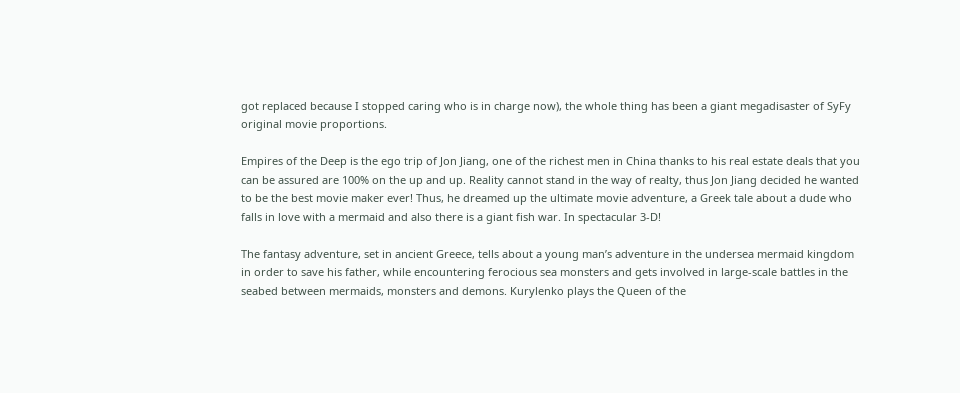got replaced because I stopped caring who is in charge now), the whole thing has been a giant megadisaster of SyFy original movie proportions.

Empires of the Deep is the ego trip of Jon Jiang, one of the richest men in China thanks to his real estate deals that you can be assured are 100% on the up and up. Reality cannot stand in the way of realty, thus Jon Jiang decided he wanted to be the best movie maker ever! Thus, he dreamed up the ultimate movie adventure, a Greek tale about a dude who falls in love with a mermaid and also there is a giant fish war. In spectacular 3-D!

The fantasy adventure, set in ancient Greece, tells about a young man’s adventure in the undersea mermaid kingdom in order to save his father, while encountering ferocious sea monsters and gets involved in large-scale battles in the seabed between mermaids, monsters and demons. Kurylenko plays the Queen of the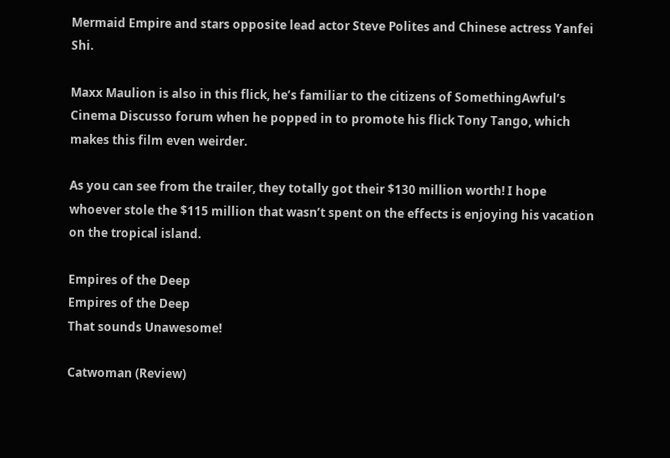Mermaid Empire and stars opposite lead actor Steve Polites and Chinese actress Yanfei Shi.

Maxx Maulion is also in this flick, he’s familiar to the citizens of SomethingAwful’s Cinema Discusso forum when he popped in to promote his flick Tony Tango, which makes this film even weirder.

As you can see from the trailer, they totally got their $130 million worth! I hope whoever stole the $115 million that wasn’t spent on the effects is enjoying his vacation on the tropical island.

Empires of the Deep
Empires of the Deep
That sounds Unawesome!

Catwoman (Review)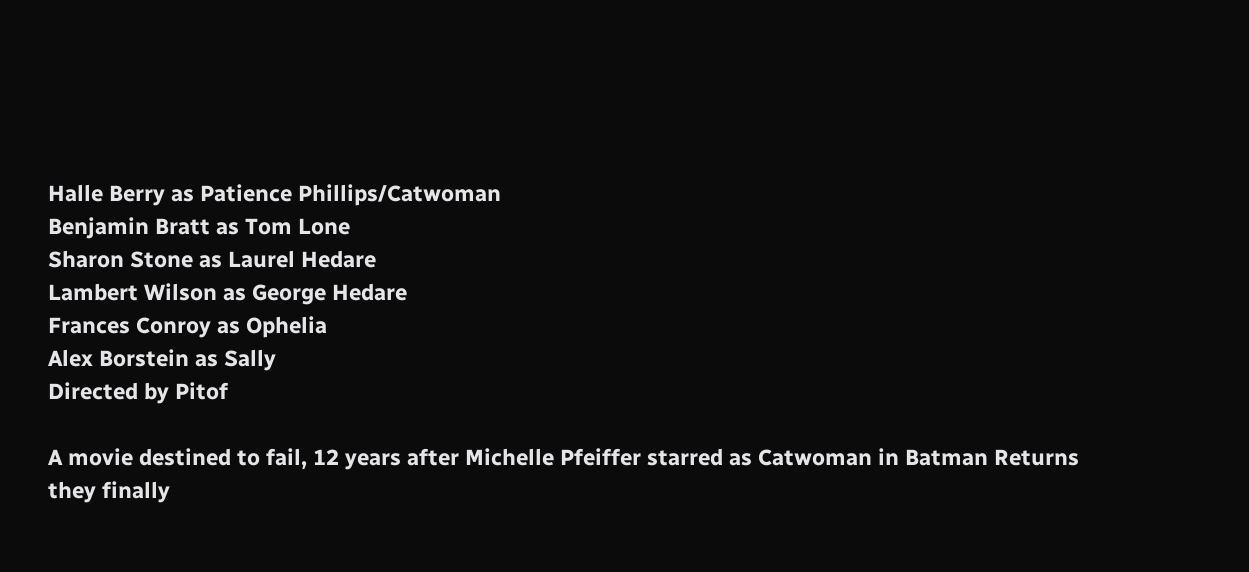Halle Berry as Patience Phillips/Catwoman
Benjamin Bratt as Tom Lone
Sharon Stone as Laurel Hedare
Lambert Wilson as George Hedare
Frances Conroy as Ophelia
Alex Borstein as Sally
Directed by Pitof

A movie destined to fail, 12 years after Michelle Pfeiffer starred as Catwoman in Batman Returns they finally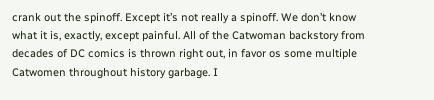crank out the spinoff. Except it’s not really a spinoff. We don’t know what it is, exactly, except painful. All of the Catwoman backstory from decades of DC comics is thrown right out, in favor os some multiple Catwomen throughout history garbage. I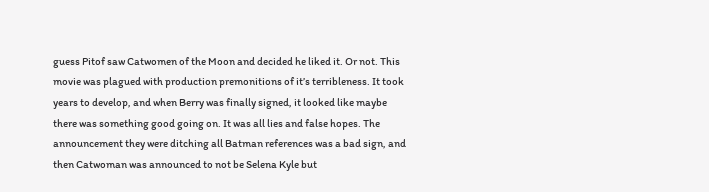guess Pitof saw Catwomen of the Moon and decided he liked it. Or not. This movie was plagued with production premonitions of it’s terribleness. It took years to develop, and when Berry was finally signed, it looked like maybe there was something good going on. It was all lies and false hopes. The announcement they were ditching all Batman references was a bad sign, and then Catwoman was announced to not be Selena Kyle but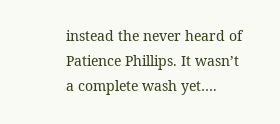instead the never heard of Patience Phillips. It wasn’t a complete wash yet….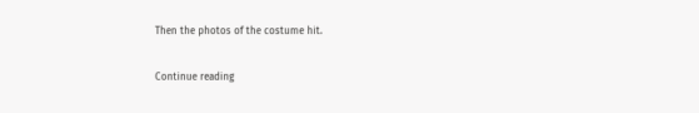Then the photos of the costume hit.

Continue reading